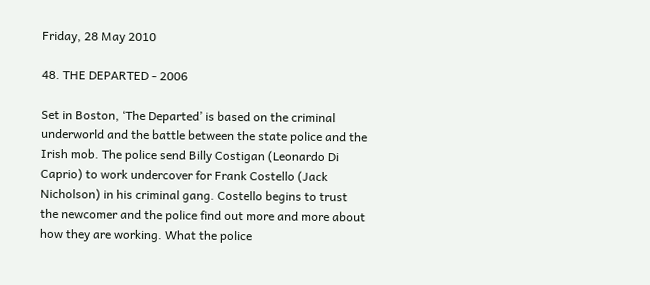Friday, 28 May 2010

48. THE DEPARTED - 2006

Set in Boston, ‘The Departed’ is based on the criminal underworld and the battle between the state police and the Irish mob. The police send Billy Costigan (Leonardo Di Caprio) to work undercover for Frank Costello (Jack Nicholson) in his criminal gang. Costello begins to trust the newcomer and the police find out more and more about how they are working. What the police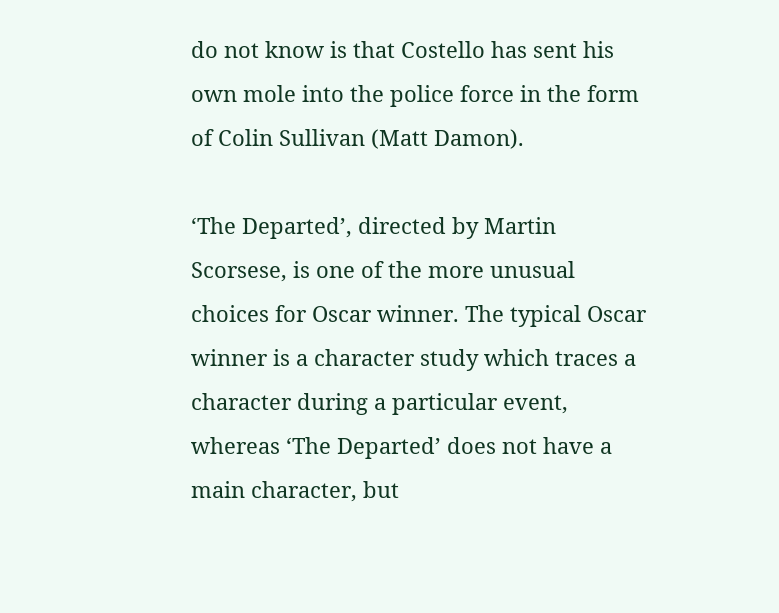do not know is that Costello has sent his own mole into the police force in the form of Colin Sullivan (Matt Damon).

‘The Departed’, directed by Martin Scorsese, is one of the more unusual choices for Oscar winner. The typical Oscar winner is a character study which traces a character during a particular event, whereas ‘The Departed’ does not have a main character, but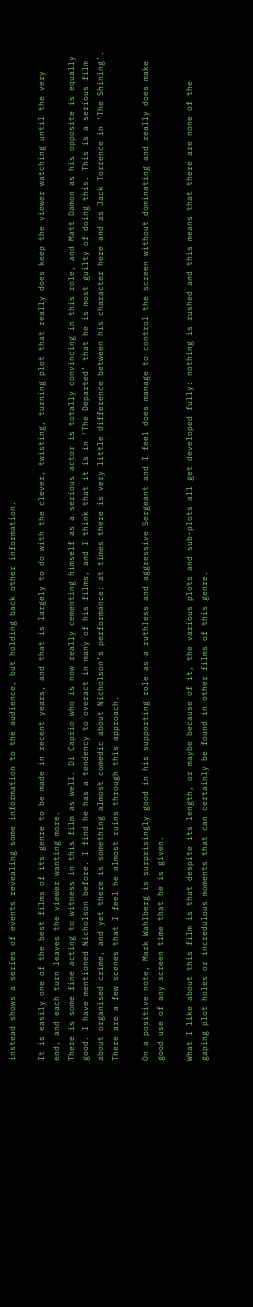instead shows a series of events revealing some information to the audience, but holding back other information.

It is easily one of the best films of its genre to be made in recent years, and that is largely to do with the clever, twisting, turning plot that really does keep the viewer watching until the very end, and each turn leaves the viewer wanting more.
There is some fine acting to witness in this film as well. Di Caprio who is now really cementing himself as a serious actor is totally convincing in this role, and Matt Damon as his opposite is equally good. I have mentioned Nicholson before. I find he has a tendency to overact in many of his films, and I think that it is in ‘The Departed’ that he is most guilty of doing this. This is a serious film about organised crime, and yet there is something almost comedic about Nicholson’s performance: at times there is very little difference between his character here and as Jack Torrence in ‘The Shining’. There are a few scenes that I feel he almost ruins through this approach.

On a positive note, Mark Wahlberg is surprisingly good in his supporting role as a ruthless and aggressive Sergeant and I feel does manage to control the screen without dominating and really does make good use of any screen time that he is given.

What I like about this film is that despite its length, or maybe because of it, the various plots and sub-plots all get developed fully: nothing is rushed and this means that there are none of the gaping plot holes or incredulous moments that can certainly be found in other films of this genre.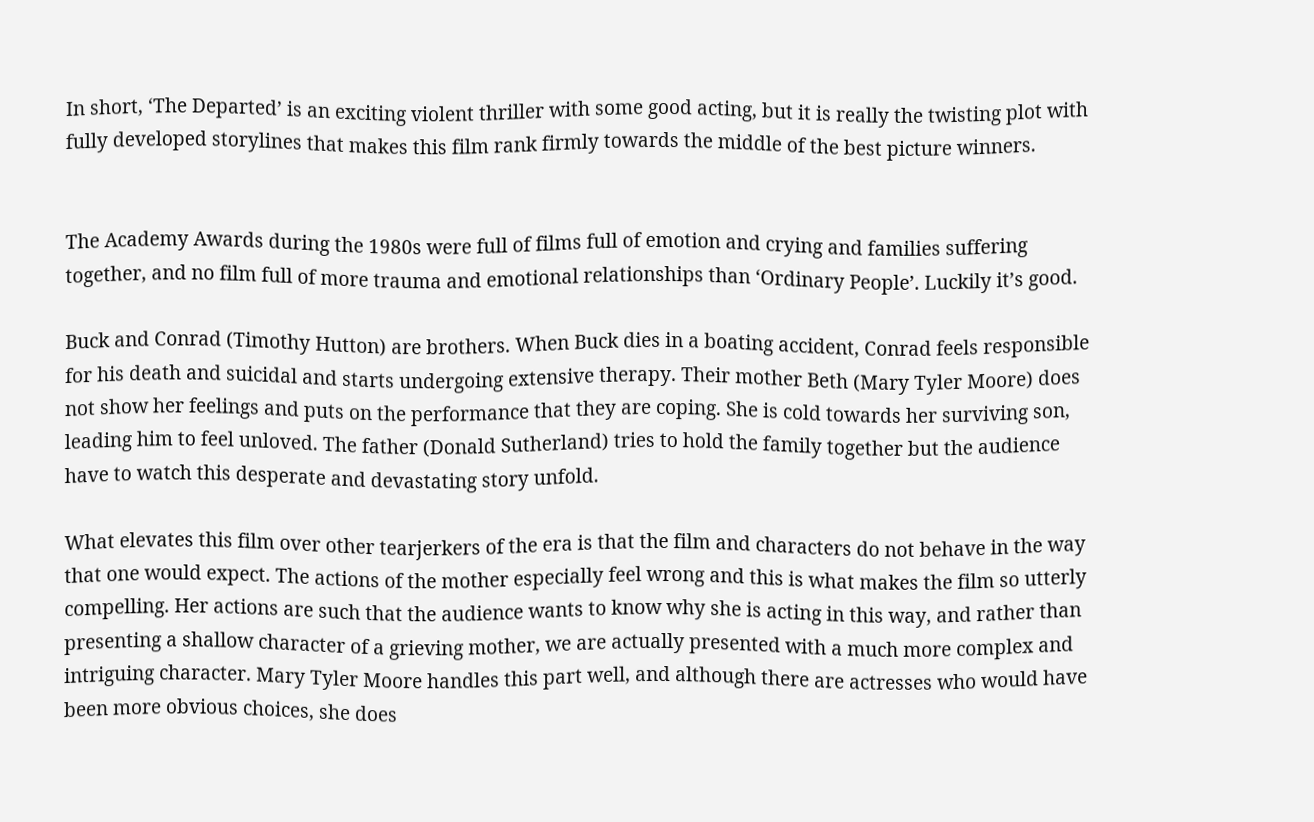In short, ‘The Departed’ is an exciting violent thriller with some good acting, but it is really the twisting plot with fully developed storylines that makes this film rank firmly towards the middle of the best picture winners.


The Academy Awards during the 1980s were full of films full of emotion and crying and families suffering together, and no film full of more trauma and emotional relationships than ‘Ordinary People’. Luckily it’s good.

Buck and Conrad (Timothy Hutton) are brothers. When Buck dies in a boating accident, Conrad feels responsible for his death and suicidal and starts undergoing extensive therapy. Their mother Beth (Mary Tyler Moore) does not show her feelings and puts on the performance that they are coping. She is cold towards her surviving son, leading him to feel unloved. The father (Donald Sutherland) tries to hold the family together but the audience have to watch this desperate and devastating story unfold.

What elevates this film over other tearjerkers of the era is that the film and characters do not behave in the way that one would expect. The actions of the mother especially feel wrong and this is what makes the film so utterly compelling. Her actions are such that the audience wants to know why she is acting in this way, and rather than presenting a shallow character of a grieving mother, we are actually presented with a much more complex and intriguing character. Mary Tyler Moore handles this part well, and although there are actresses who would have been more obvious choices, she does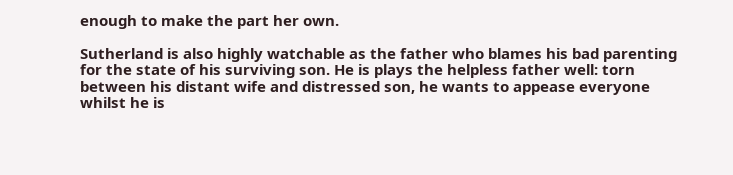enough to make the part her own.

Sutherland is also highly watchable as the father who blames his bad parenting for the state of his surviving son. He is plays the helpless father well: torn between his distant wife and distressed son, he wants to appease everyone whilst he is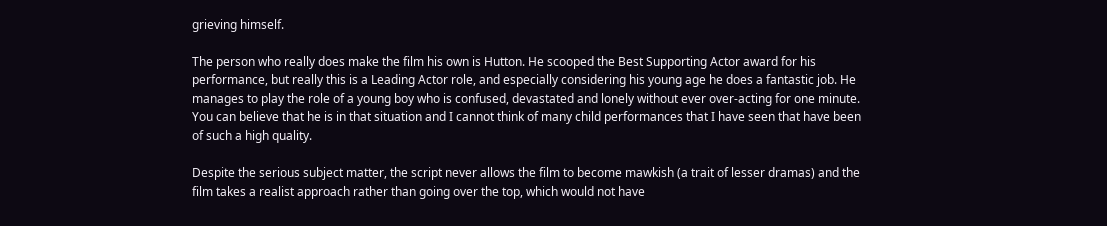grieving himself.

The person who really does make the film his own is Hutton. He scooped the Best Supporting Actor award for his performance, but really this is a Leading Actor role, and especially considering his young age he does a fantastic job. He manages to play the role of a young boy who is confused, devastated and lonely without ever over-acting for one minute. You can believe that he is in that situation and I cannot think of many child performances that I have seen that have been of such a high quality.

Despite the serious subject matter, the script never allows the film to become mawkish (a trait of lesser dramas) and the film takes a realist approach rather than going over the top, which would not have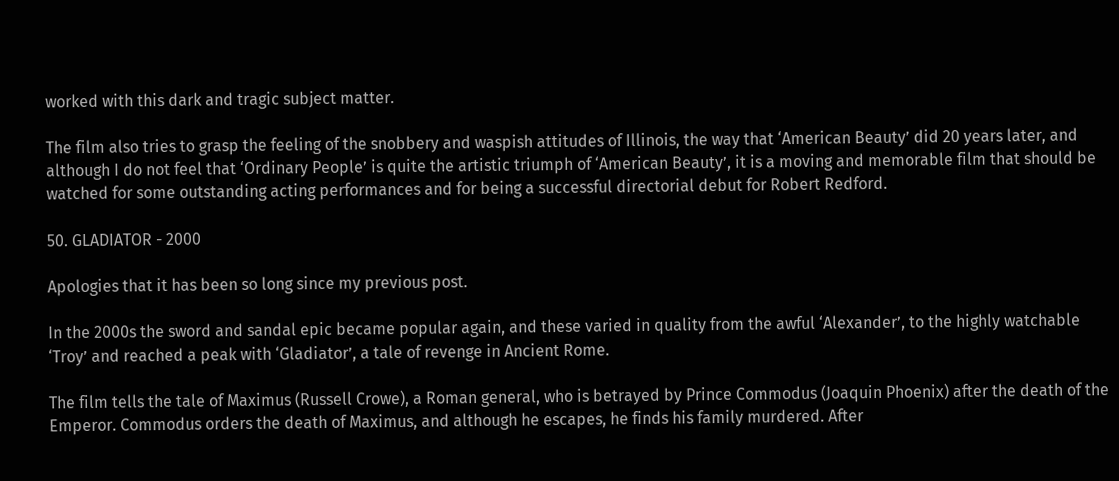worked with this dark and tragic subject matter.

The film also tries to grasp the feeling of the snobbery and waspish attitudes of Illinois, the way that ‘American Beauty’ did 20 years later, and although I do not feel that ‘Ordinary People’ is quite the artistic triumph of ‘American Beauty’, it is a moving and memorable film that should be watched for some outstanding acting performances and for being a successful directorial debut for Robert Redford.

50. GLADIATOR - 2000

Apologies that it has been so long since my previous post.

In the 2000s the sword and sandal epic became popular again, and these varied in quality from the awful ‘Alexander’, to the highly watchable ‘Troy’ and reached a peak with ‘Gladiator’, a tale of revenge in Ancient Rome.

The film tells the tale of Maximus (Russell Crowe), a Roman general, who is betrayed by Prince Commodus (Joaquin Phoenix) after the death of the Emperor. Commodus orders the death of Maximus, and although he escapes, he finds his family murdered. After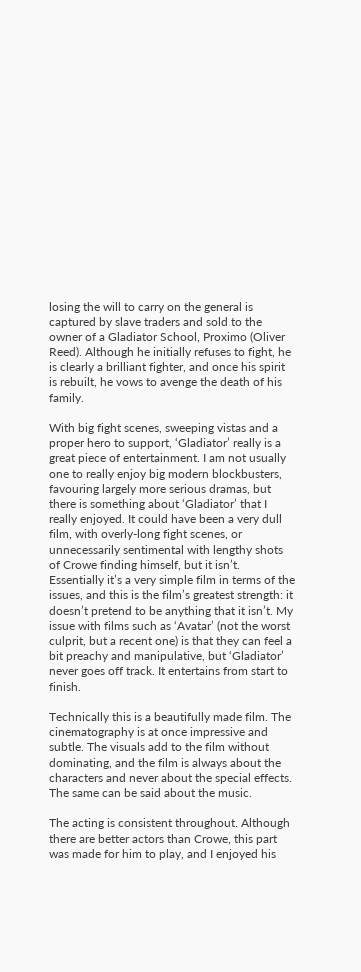losing the will to carry on the general is captured by slave traders and sold to the owner of a Gladiator School, Proximo (Oliver Reed). Although he initially refuses to fight, he is clearly a brilliant fighter, and once his spirit is rebuilt, he vows to avenge the death of his family.

With big fight scenes, sweeping vistas and a proper hero to support, ‘Gladiator’ really is a great piece of entertainment. I am not usually one to really enjoy big modern blockbusters, favouring largely more serious dramas, but there is something about ‘Gladiator’ that I really enjoyed. It could have been a very dull film, with overly-long fight scenes, or unnecessarily sentimental with lengthy shots of Crowe finding himself, but it isn’t. Essentially it’s a very simple film in terms of the issues, and this is the film’s greatest strength: it doesn’t pretend to be anything that it isn’t. My issue with films such as ‘Avatar’ (not the worst culprit, but a recent one) is that they can feel a bit preachy and manipulative, but ‘Gladiator’ never goes off track. It entertains from start to finish.

Technically this is a beautifully made film. The cinematography is at once impressive and subtle. The visuals add to the film without dominating, and the film is always about the characters and never about the special effects. The same can be said about the music.

The acting is consistent throughout. Although there are better actors than Crowe, this part was made for him to play, and I enjoyed his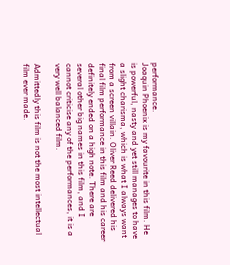performance.
Joaquin Phoenix is my favourite in this film. He is powerful, nasty and yet still manages to have a slight charisma, which is what I always want from a screen villain. Oliver Reed delivered his final film performance in this film and his career definitely ended on a high note. There are several other big names in this film, and I cannot criticise any of the performances, it is a very well balanced film.

Admittedly this film is not the most intellectual film ever made.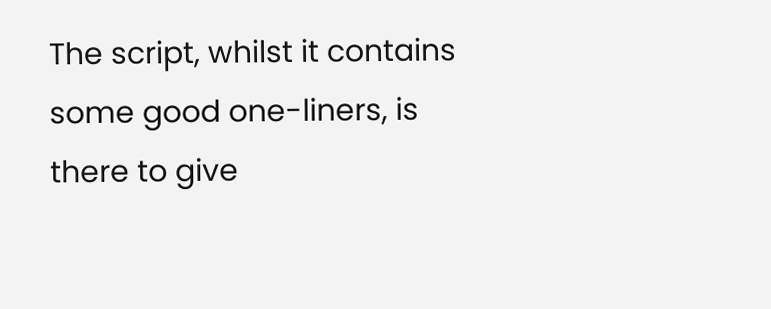The script, whilst it contains some good one-liners, is there to give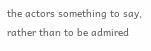the actors something to say, rather than to be admired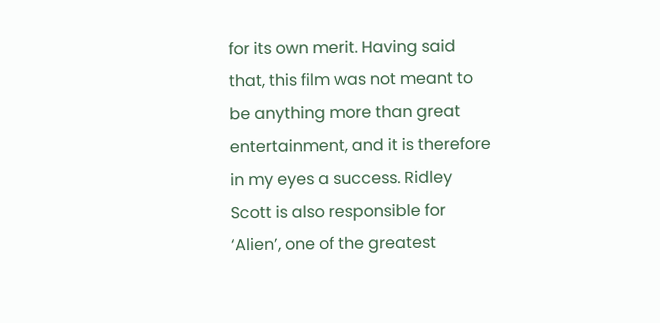for its own merit. Having said that, this film was not meant to be anything more than great entertainment, and it is therefore in my eyes a success. Ridley Scott is also responsible for ‘Alien’, one of the greatest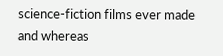science-fiction films ever made and whereas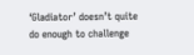‘Gladiator’ doesn’t quite do enough to challenge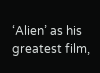‘Alien’ as his greatest film,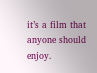it’s a film that anyone should enjoy.